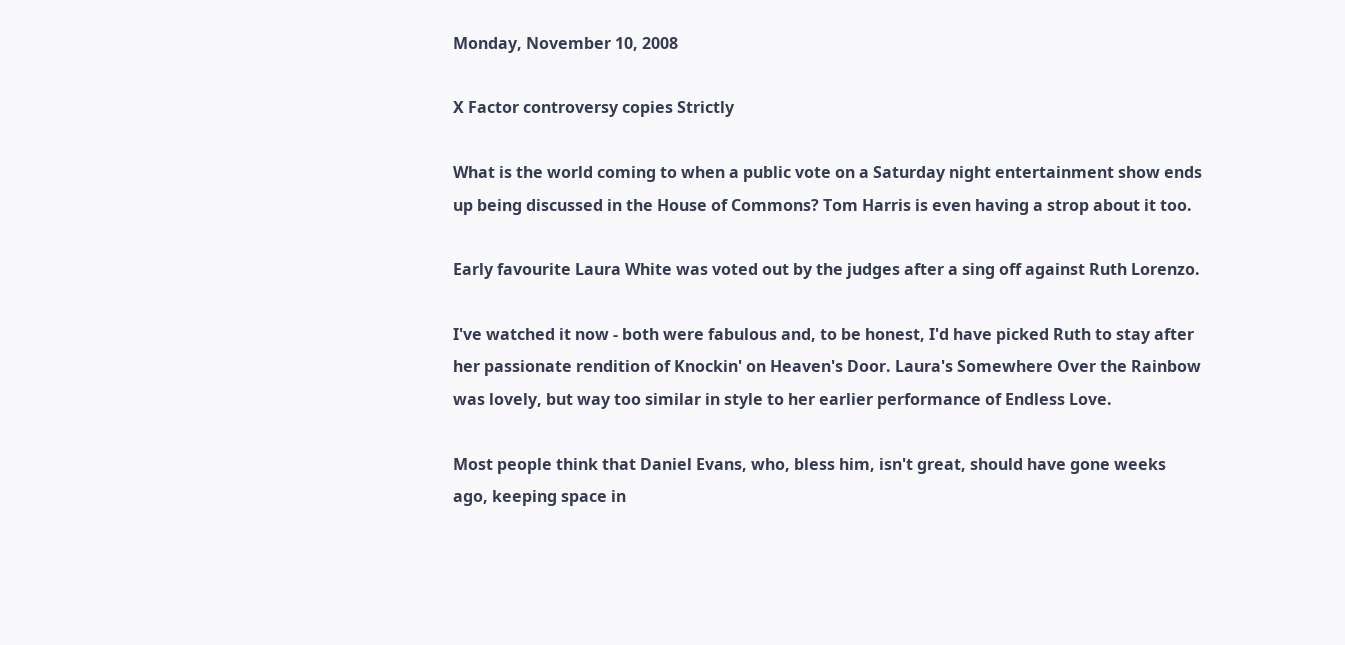Monday, November 10, 2008

X Factor controversy copies Strictly

What is the world coming to when a public vote on a Saturday night entertainment show ends up being discussed in the House of Commons? Tom Harris is even having a strop about it too.

Early favourite Laura White was voted out by the judges after a sing off against Ruth Lorenzo.

I've watched it now - both were fabulous and, to be honest, I'd have picked Ruth to stay after her passionate rendition of Knockin' on Heaven's Door. Laura's Somewhere Over the Rainbow was lovely, but way too similar in style to her earlier performance of Endless Love.

Most people think that Daniel Evans, who, bless him, isn't great, should have gone weeks ago, keeping space in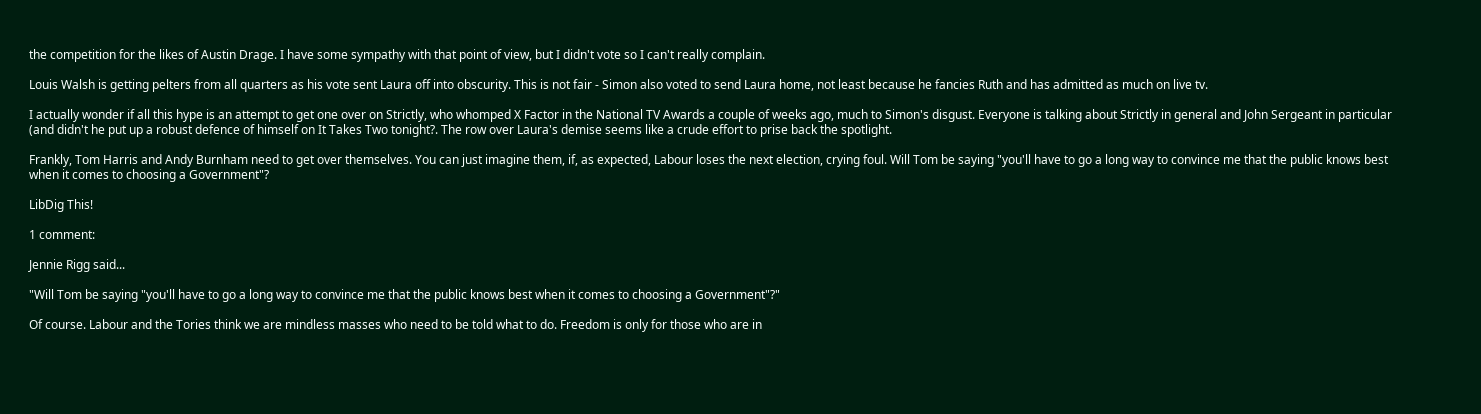the competition for the likes of Austin Drage. I have some sympathy with that point of view, but I didn't vote so I can't really complain.

Louis Walsh is getting pelters from all quarters as his vote sent Laura off into obscurity. This is not fair - Simon also voted to send Laura home, not least because he fancies Ruth and has admitted as much on live tv.

I actually wonder if all this hype is an attempt to get one over on Strictly, who whomped X Factor in the National TV Awards a couple of weeks ago, much to Simon's disgust. Everyone is talking about Strictly in general and John Sergeant in particular (and didn't he put up a robust defence of himself on It Takes Two tonight?. The row over Laura's demise seems like a crude effort to prise back the spotlight.

Frankly, Tom Harris and Andy Burnham need to get over themselves. You can just imagine them, if, as expected, Labour loses the next election, crying foul. Will Tom be saying "you'll have to go a long way to convince me that the public knows best when it comes to choosing a Government"?

LibDig This!

1 comment:

Jennie Rigg said...

"Will Tom be saying "you'll have to go a long way to convince me that the public knows best when it comes to choosing a Government"?"

Of course. Labour and the Tories think we are mindless masses who need to be told what to do. Freedom is only for those who are in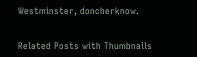Westminster, doncherknow.


Related Posts with Thumbnails